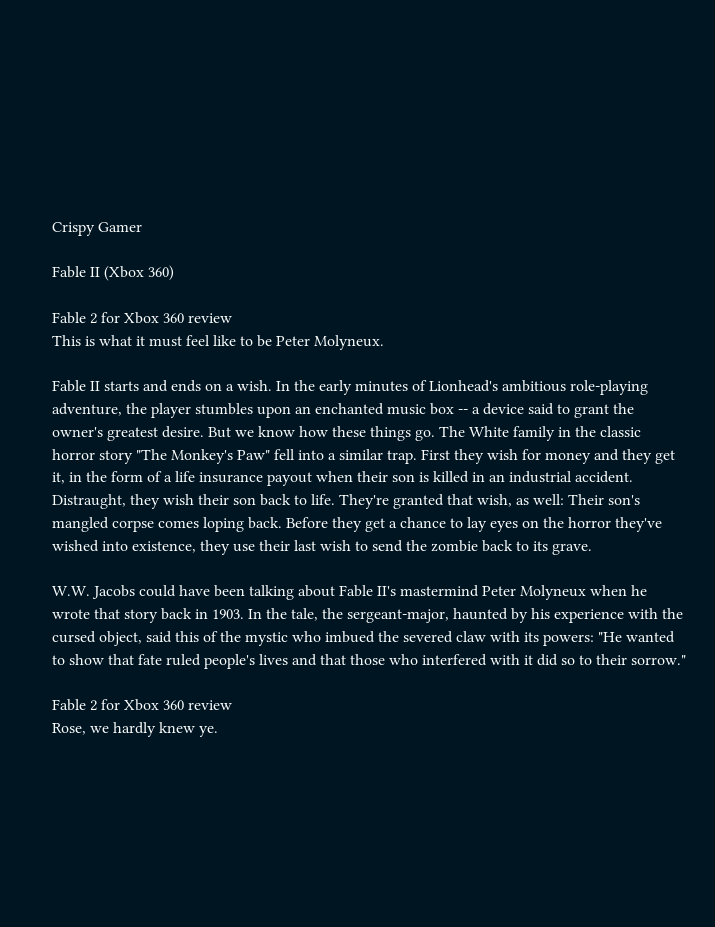Crispy Gamer

Fable II (Xbox 360)

Fable 2 for Xbox 360 review
This is what it must feel like to be Peter Molyneux.

Fable II starts and ends on a wish. In the early minutes of Lionhead's ambitious role-playing adventure, the player stumbles upon an enchanted music box -- a device said to grant the owner's greatest desire. But we know how these things go. The White family in the classic horror story "The Monkey's Paw" fell into a similar trap. First they wish for money and they get it, in the form of a life insurance payout when their son is killed in an industrial accident. Distraught, they wish their son back to life. They're granted that wish, as well: Their son's mangled corpse comes loping back. Before they get a chance to lay eyes on the horror they've wished into existence, they use their last wish to send the zombie back to its grave.

W.W. Jacobs could have been talking about Fable II's mastermind Peter Molyneux when he wrote that story back in 1903. In the tale, the sergeant-major, haunted by his experience with the cursed object, said this of the mystic who imbued the severed claw with its powers: "He wanted to show that fate ruled people's lives and that those who interfered with it did so to their sorrow."

Fable 2 for Xbox 360 review
Rose, we hardly knew ye.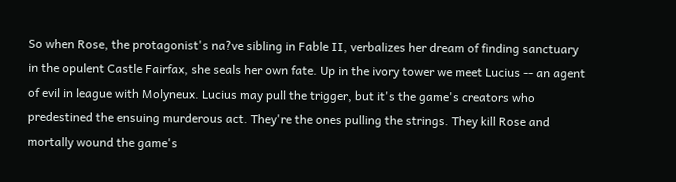So when Rose, the protagonist's na?ve sibling in Fable II, verbalizes her dream of finding sanctuary in the opulent Castle Fairfax, she seals her own fate. Up in the ivory tower we meet Lucius -- an agent of evil in league with Molyneux. Lucius may pull the trigger, but it's the game's creators who predestined the ensuing murderous act. They're the ones pulling the strings. They kill Rose and mortally wound the game's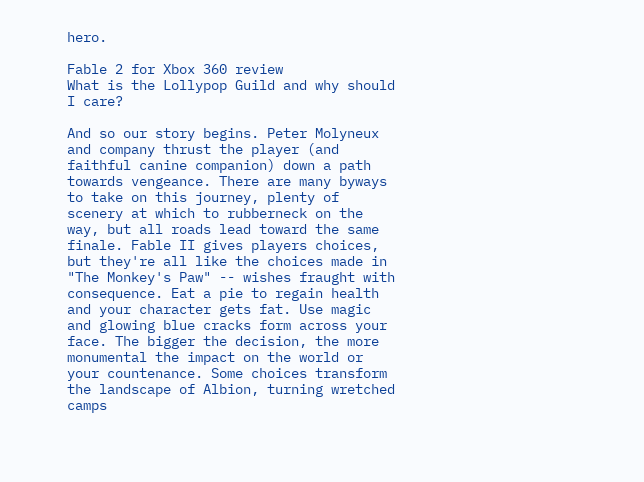hero.

Fable 2 for Xbox 360 review
What is the Lollypop Guild and why should I care?

And so our story begins. Peter Molyneux and company thrust the player (and faithful canine companion) down a path towards vengeance. There are many byways to take on this journey, plenty of scenery at which to rubberneck on the way, but all roads lead toward the same finale. Fable II gives players choices, but they're all like the choices made in "The Monkey's Paw" -- wishes fraught with consequence. Eat a pie to regain health and your character gets fat. Use magic and glowing blue cracks form across your face. The bigger the decision, the more monumental the impact on the world or your countenance. Some choices transform the landscape of Albion, turning wretched camps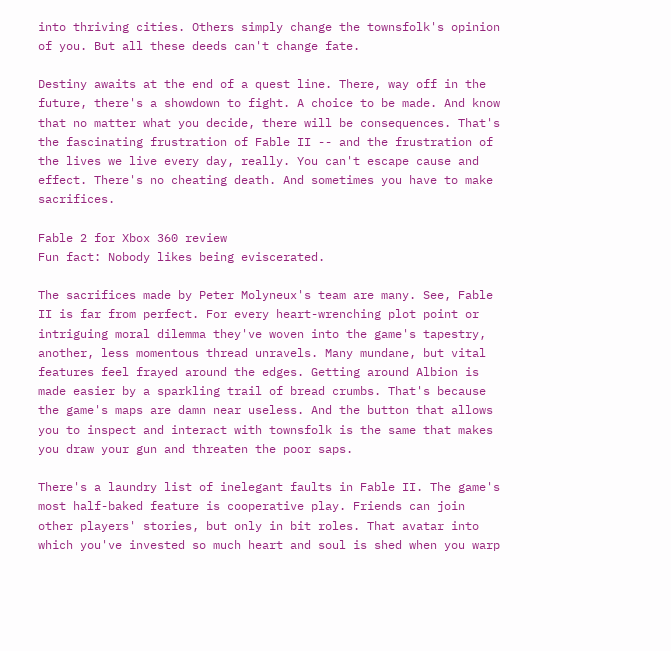into thriving cities. Others simply change the townsfolk's opinion of you. But all these deeds can't change fate.

Destiny awaits at the end of a quest line. There, way off in the future, there's a showdown to fight. A choice to be made. And know that no matter what you decide, there will be consequences. That's the fascinating frustration of Fable II -- and the frustration of the lives we live every day, really. You can't escape cause and effect. There's no cheating death. And sometimes you have to make sacrifices.

Fable 2 for Xbox 360 review
Fun fact: Nobody likes being eviscerated.

The sacrifices made by Peter Molyneux's team are many. See, Fable II is far from perfect. For every heart-wrenching plot point or intriguing moral dilemma they've woven into the game's tapestry, another, less momentous thread unravels. Many mundane, but vital features feel frayed around the edges. Getting around Albion is made easier by a sparkling trail of bread crumbs. That's because the game's maps are damn near useless. And the button that allows you to inspect and interact with townsfolk is the same that makes you draw your gun and threaten the poor saps.

There's a laundry list of inelegant faults in Fable II. The game's most half-baked feature is cooperative play. Friends can join other players' stories, but only in bit roles. That avatar into which you've invested so much heart and soul is shed when you warp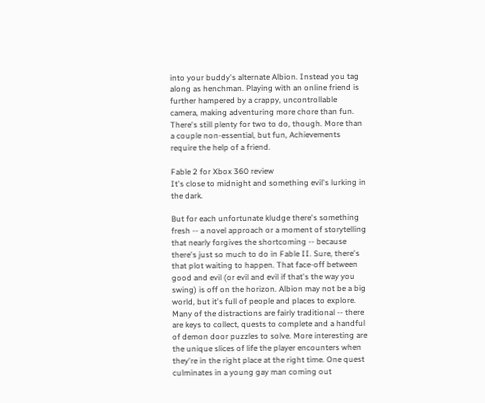into your buddy's alternate Albion. Instead you tag along as henchman. Playing with an online friend is further hampered by a crappy, uncontrollable camera, making adventuring more chore than fun. There's still plenty for two to do, though. More than a couple non-essential, but fun, Achievements require the help of a friend.

Fable 2 for Xbox 360 review
It's close to midnight and something evil's lurking in the dark.

But for each unfortunate kludge there's something fresh -- a novel approach or a moment of storytelling that nearly forgives the shortcoming -- because there's just so much to do in Fable II. Sure, there's that plot waiting to happen. That face-off between good and evil (or evil and evil if that's the way you swing) is off on the horizon. Albion may not be a big world, but it's full of people and places to explore. Many of the distractions are fairly traditional -- there are keys to collect, quests to complete and a handful of demon door puzzles to solve. More interesting are the unique slices of life the player encounters when they're in the right place at the right time. One quest culminates in a young gay man coming out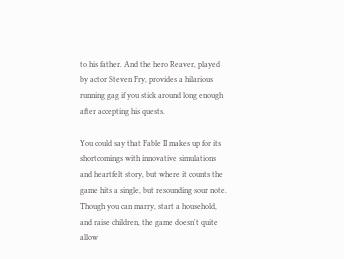to his father. And the hero Reaver, played by actor Steven Fry, provides a hilarious running gag if you stick around long enough after accepting his quests.

You could say that Fable II makes up for its shortcomings with innovative simulations and heartfelt story, but where it counts the game hits a single, but resounding sour note. Though you can marry, start a household, and raise children, the game doesn't quite allow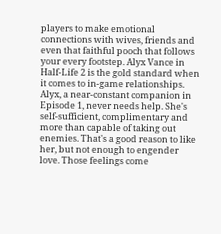players to make emotional connections with wives, friends and even that faithful pooch that follows your every footstep. Alyx Vance in Half-Life 2 is the gold standard when it comes to in-game relationships. Alyx, a near-constant companion in Episode 1, never needs help. She's self-sufficient, complimentary and more than capable of taking out enemies. That's a good reason to like her, but not enough to engender love. Those feelings come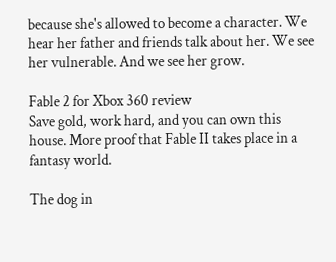because she's allowed to become a character. We hear her father and friends talk about her. We see her vulnerable. And we see her grow.

Fable 2 for Xbox 360 review
Save gold, work hard, and you can own this house. More proof that Fable II takes place in a fantasy world.

The dog in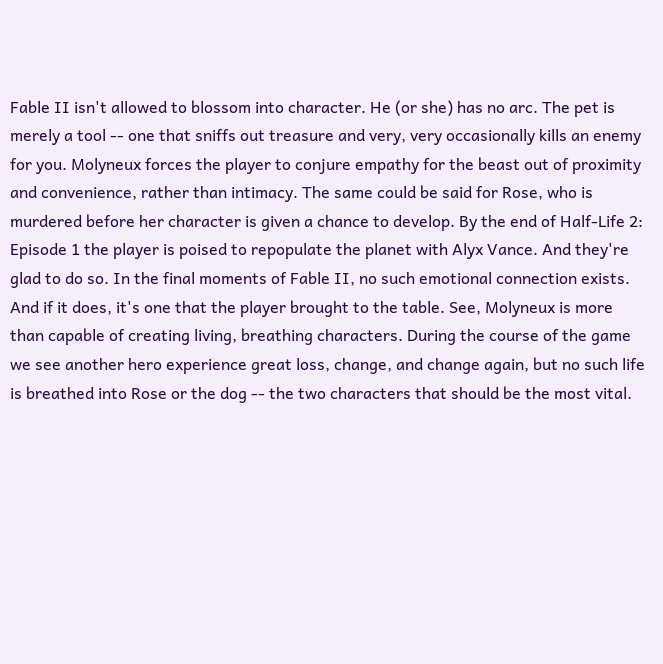Fable II isn't allowed to blossom into character. He (or she) has no arc. The pet is merely a tool -- one that sniffs out treasure and very, very occasionally kills an enemy for you. Molyneux forces the player to conjure empathy for the beast out of proximity and convenience, rather than intimacy. The same could be said for Rose, who is murdered before her character is given a chance to develop. By the end of Half-Life 2: Episode 1 the player is poised to repopulate the planet with Alyx Vance. And they're glad to do so. In the final moments of Fable II, no such emotional connection exists. And if it does, it's one that the player brought to the table. See, Molyneux is more than capable of creating living, breathing characters. During the course of the game we see another hero experience great loss, change, and change again, but no such life is breathed into Rose or the dog -- the two characters that should be the most vital.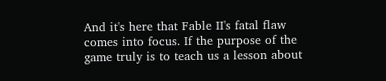And it's here that Fable II's fatal flaw comes into focus. If the purpose of the game truly is to teach us a lesson about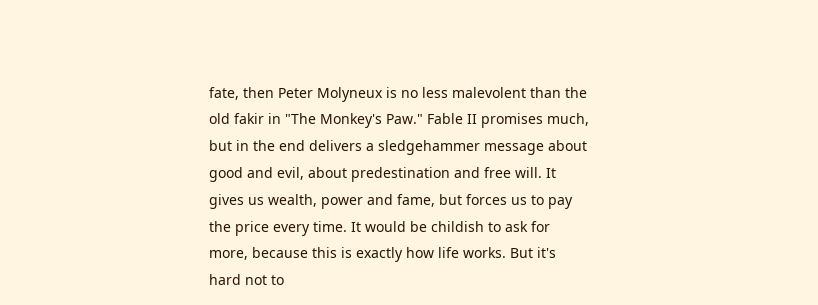fate, then Peter Molyneux is no less malevolent than the old fakir in "The Monkey's Paw." Fable II promises much, but in the end delivers a sledgehammer message about good and evil, about predestination and free will. It gives us wealth, power and fame, but forces us to pay the price every time. It would be childish to ask for more, because this is exactly how life works. But it's hard not to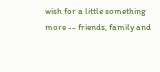wish for a little something more -- friends, family and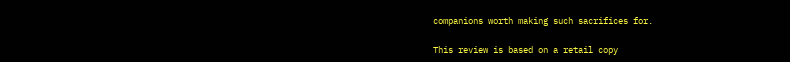companions worth making such sacrifices for.

This review is based on a retail copy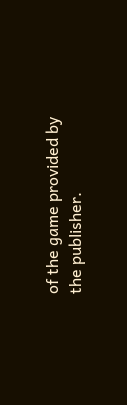of the game provided by the publisher.